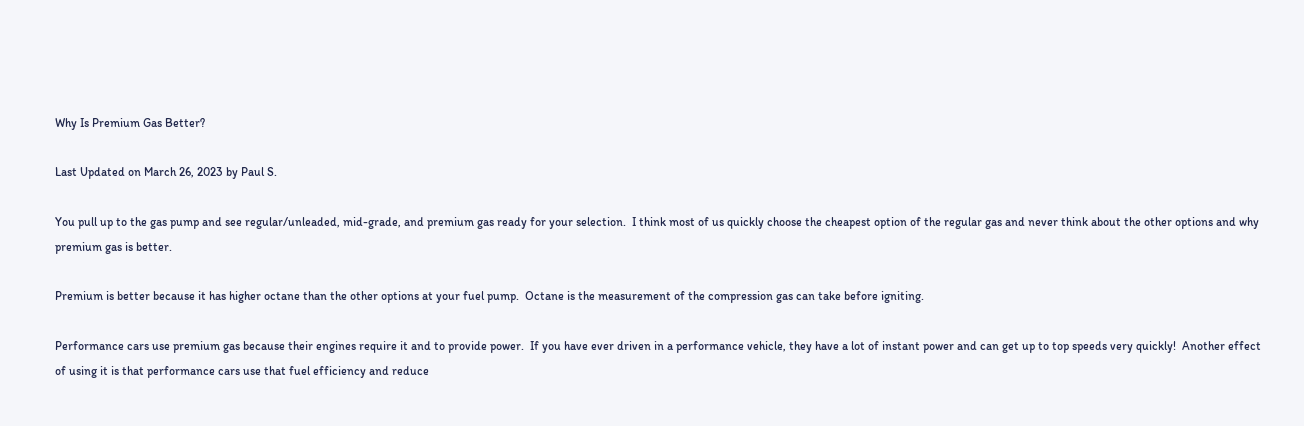Why Is Premium Gas Better?

Last Updated on March 26, 2023 by Paul S.

You pull up to the gas pump and see regular/unleaded, mid-grade, and premium gas ready for your selection.  I think most of us quickly choose the cheapest option of the regular gas and never think about the other options and why premium gas is better.

Premium is better because it has higher octane than the other options at your fuel pump.  Octane is the measurement of the compression gas can take before igniting.

Performance cars use premium gas because their engines require it and to provide power.  If you have ever driven in a performance vehicle, they have a lot of instant power and can get up to top speeds very quickly!  Another effect of using it is that performance cars use that fuel efficiency and reduce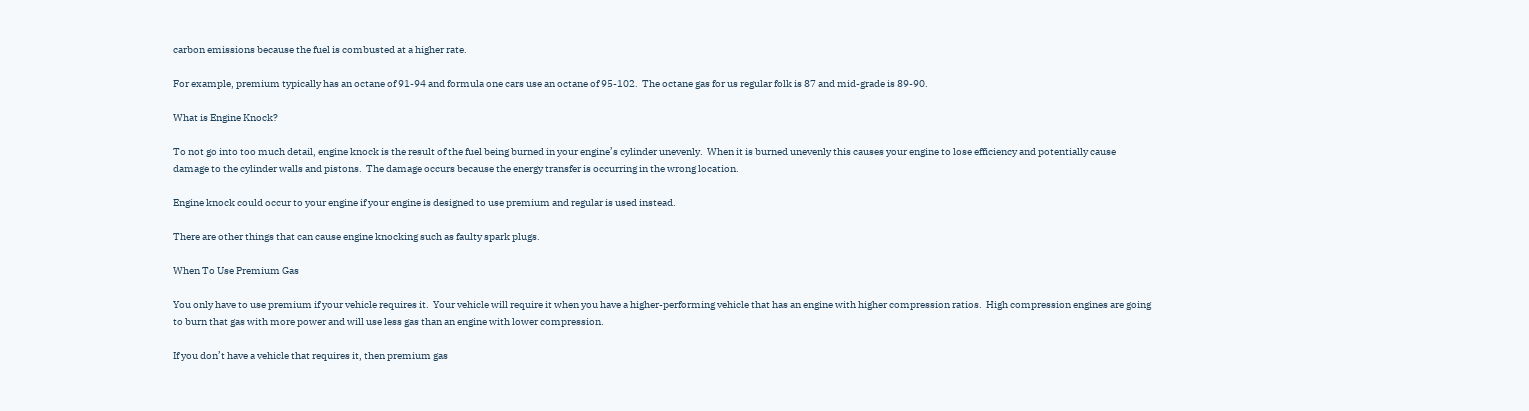carbon emissions because the fuel is combusted at a higher rate.

For example, premium typically has an octane of 91-94 and formula one cars use an octane of 95-102.  The octane gas for us regular folk is 87 and mid-grade is 89-90.

What is Engine Knock?

To not go into too much detail, engine knock is the result of the fuel being burned in your engine’s cylinder unevenly.  When it is burned unevenly this causes your engine to lose efficiency and potentially cause damage to the cylinder walls and pistons.  The damage occurs because the energy transfer is occurring in the wrong location.

Engine knock could occur to your engine if your engine is designed to use premium and regular is used instead.

There are other things that can cause engine knocking such as faulty spark plugs.

When To Use Premium Gas

You only have to use premium if your vehicle requires it.  Your vehicle will require it when you have a higher-performing vehicle that has an engine with higher compression ratios.  High compression engines are going to burn that gas with more power and will use less gas than an engine with lower compression.

If you don’t have a vehicle that requires it, then premium gas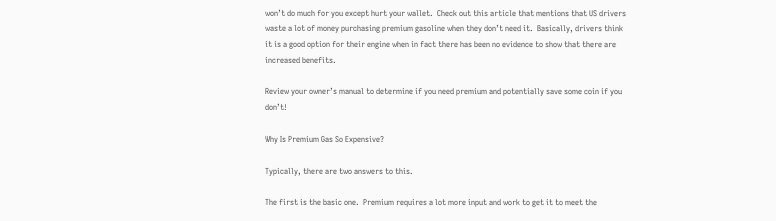won’t do much for you except hurt your wallet.  Check out this article that mentions that US drivers waste a lot of money purchasing premium gasoline when they don’t need it.  Basically, drivers think it is a good option for their engine when in fact there has been no evidence to show that there are increased benefits.

Review your owner’s manual to determine if you need premium and potentially save some coin if you don’t!

Why Is Premium Gas So Expensive?

Typically, there are two answers to this.

The first is the basic one.  Premium requires a lot more input and work to get it to meet the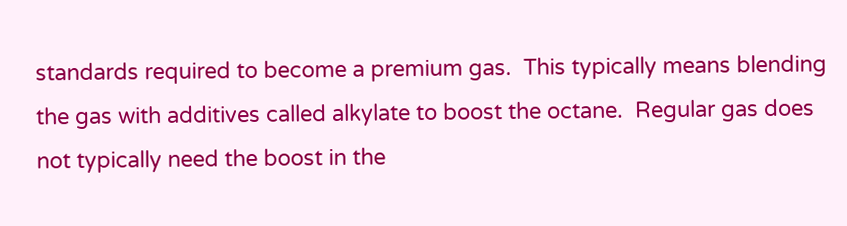standards required to become a premium gas.  This typically means blending the gas with additives called alkylate to boost the octane.  Regular gas does not typically need the boost in the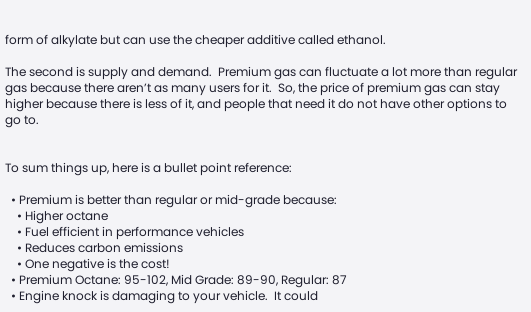form of alkylate but can use the cheaper additive called ethanol.

The second is supply and demand.  Premium gas can fluctuate a lot more than regular gas because there aren’t as many users for it.  So, the price of premium gas can stay higher because there is less of it, and people that need it do not have other options to go to.


To sum things up, here is a bullet point reference:

  • Premium is better than regular or mid-grade because:
    • Higher octane
    • Fuel efficient in performance vehicles
    • Reduces carbon emissions
    • One negative is the cost!
  • Premium Octane: 95-102, Mid Grade: 89-90, Regular: 87
  • Engine knock is damaging to your vehicle.  It could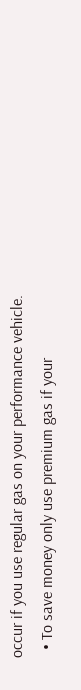occur if you use regular gas on your performance vehicle.
  • To save money only use premium gas if your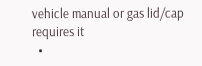vehicle manual or gas lid/cap requires it
  •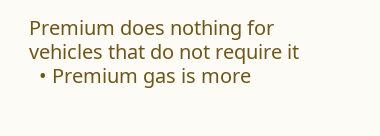Premium does nothing for vehicles that do not require it
  • Premium gas is more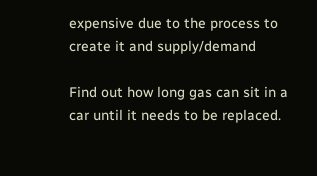expensive due to the process to create it and supply/demand

Find out how long gas can sit in a car until it needs to be replaced.